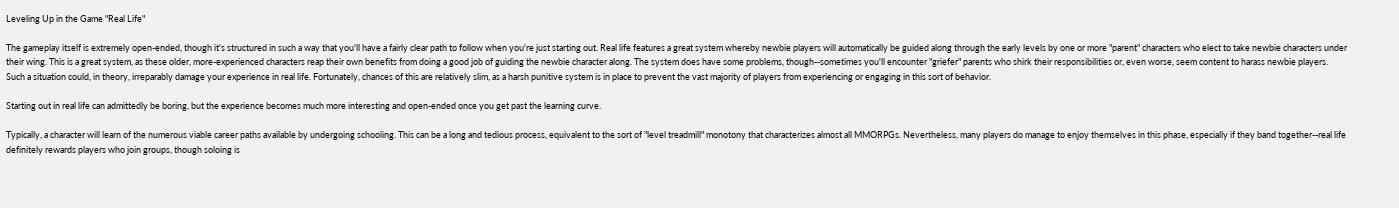Leveling Up in the Game "Real Life"

The gameplay itself is extremely open-ended, though it's structured in such a way that you'll have a fairly clear path to follow when you're just starting out. Real life features a great system whereby newbie players will automatically be guided along through the early levels by one or more "parent" characters who elect to take newbie characters under their wing. This is a great system, as these older, more-experienced characters reap their own benefits from doing a good job of guiding the newbie character along. The system does have some problems, though--sometimes you'll encounter "griefer" parents who shirk their responsibilities or, even worse, seem content to harass newbie players. Such a situation could, in theory, irreparably damage your experience in real life. Fortunately, chances of this are relatively slim, as a harsh punitive system is in place to prevent the vast majority of players from experiencing or engaging in this sort of behavior.

Starting out in real life can admittedly be boring, but the experience becomes much more interesting and open-ended once you get past the learning curve.

Typically, a character will learn of the numerous viable career paths available by undergoing schooling. This can be a long and tedious process, equivalent to the sort of "level treadmill" monotony that characterizes almost all MMORPGs. Nevertheless, many players do manage to enjoy themselves in this phase, especially if they band together--real life definitely rewards players who join groups, though soloing is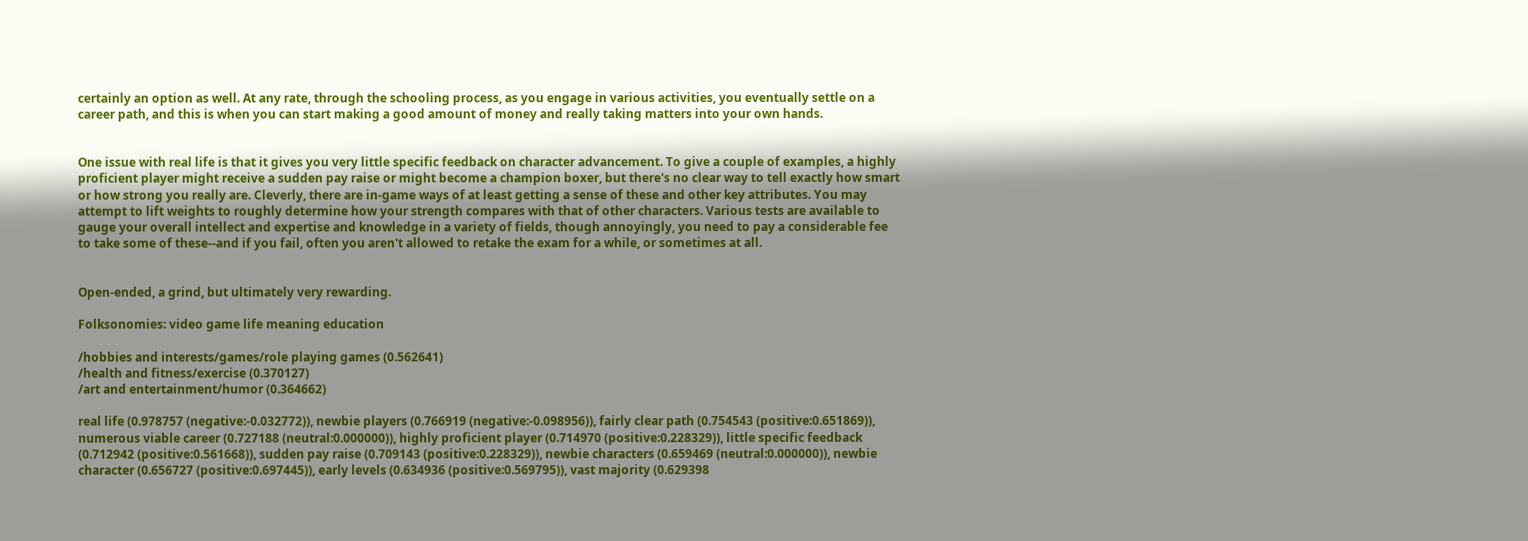certainly an option as well. At any rate, through the schooling process, as you engage in various activities, you eventually settle on a career path, and this is when you can start making a good amount of money and really taking matters into your own hands.


One issue with real life is that it gives you very little specific feedback on character advancement. To give a couple of examples, a highly proficient player might receive a sudden pay raise or might become a champion boxer, but there's no clear way to tell exactly how smart or how strong you really are. Cleverly, there are in-game ways of at least getting a sense of these and other key attributes. You may attempt to lift weights to roughly determine how your strength compares with that of other characters. Various tests are available to gauge your overall intellect and expertise and knowledge in a variety of fields, though annoyingly, you need to pay a considerable fee to take some of these--and if you fail, often you aren't allowed to retake the exam for a while, or sometimes at all.


Open-ended, a grind, but ultimately very rewarding.

Folksonomies: video game life meaning education

/hobbies and interests/games/role playing games (0.562641)
/health and fitness/exercise (0.370127)
/art and entertainment/humor (0.364662)

real life (0.978757 (negative:-0.032772)), newbie players (0.766919 (negative:-0.098956)), fairly clear path (0.754543 (positive:0.651869)), numerous viable career (0.727188 (neutral:0.000000)), highly proficient player (0.714970 (positive:0.228329)), little specific feedback (0.712942 (positive:0.561668)), sudden pay raise (0.709143 (positive:0.228329)), newbie characters (0.659469 (neutral:0.000000)), newbie character (0.656727 (positive:0.697445)), early levels (0.634936 (positive:0.569795)), vast majority (0.629398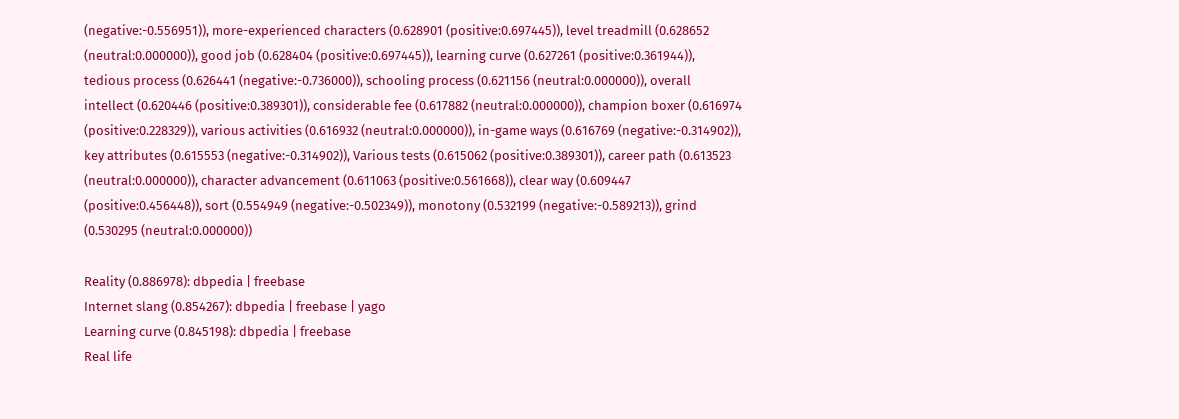(negative:-0.556951)), more-experienced characters (0.628901 (positive:0.697445)), level treadmill (0.628652 (neutral:0.000000)), good job (0.628404 (positive:0.697445)), learning curve (0.627261 (positive:0.361944)), tedious process (0.626441 (negative:-0.736000)), schooling process (0.621156 (neutral:0.000000)), overall intellect (0.620446 (positive:0.389301)), considerable fee (0.617882 (neutral:0.000000)), champion boxer (0.616974 (positive:0.228329)), various activities (0.616932 (neutral:0.000000)), in-game ways (0.616769 (negative:-0.314902)), key attributes (0.615553 (negative:-0.314902)), Various tests (0.615062 (positive:0.389301)), career path (0.613523 (neutral:0.000000)), character advancement (0.611063 (positive:0.561668)), clear way (0.609447 (positive:0.456448)), sort (0.554949 (negative:-0.502349)), monotony (0.532199 (negative:-0.589213)), grind (0.530295 (neutral:0.000000))

Reality (0.886978): dbpedia | freebase
Internet slang (0.854267): dbpedia | freebase | yago
Learning curve (0.845198): dbpedia | freebase
Real life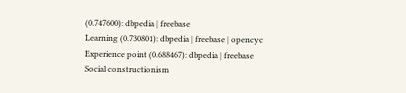(0.747600): dbpedia | freebase
Learning (0.730801): dbpedia | freebase | opencyc
Experience point (0.688467): dbpedia | freebase
Social constructionism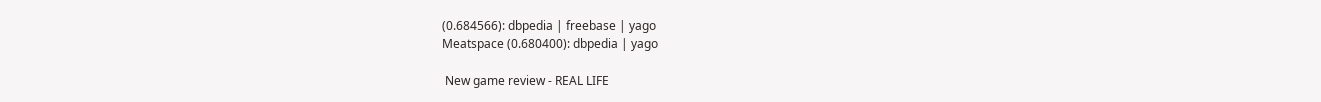(0.684566): dbpedia | freebase | yago
Meatspace (0.680400): dbpedia | yago

 New game review - REAL LIFE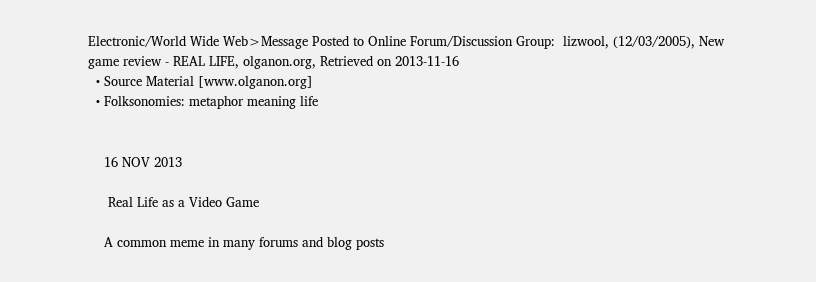Electronic/World Wide Web>Message Posted to Online Forum/Discussion Group:  lizwool, (12/03/2005), New game review - REAL LIFE, olganon.org, Retrieved on 2013-11-16
  • Source Material [www.olganon.org]
  • Folksonomies: metaphor meaning life


    16 NOV 2013

     Real Life as a Video Game

    A common meme in many forums and blog posts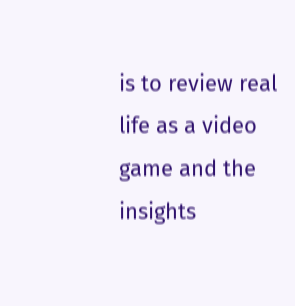is to review real life as a video game and the insights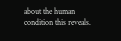about the human condition this reveals.